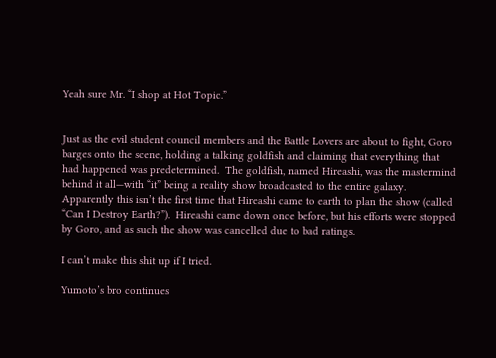Yeah sure Mr. “I shop at Hot Topic.”


Just as the evil student council members and the Battle Lovers are about to fight, Goro barges onto the scene, holding a talking goldfish and claiming that everything that had happened was predetermined.  The goldfish, named Hireashi, was the mastermind behind it all—with “it” being a reality show broadcasted to the entire galaxy.  Apparently this isn’t the first time that Hireashi came to earth to plan the show (called “Can I Destroy Earth?”).  Hireashi came down once before, but his efforts were stopped by Goro, and as such the show was cancelled due to bad ratings.

I can’t make this shit up if I tried.

Yumoto’s bro continues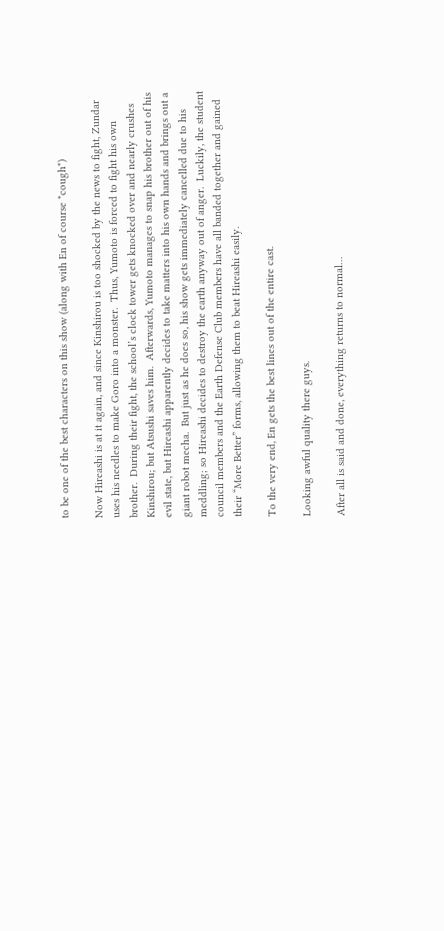to be one of the best characters on this show (along with En of course *cough*)

Now Hireashi is at it again, and since Kinshirou is too shocked by the news to fight, Zundar uses his needles to make Goro into a monster.  Thus, Yumoto is forced to fight his own brother.  During their fight, the school’s clock tower gets knocked over and nearly crushes Kinshirou; but Atsushi saves him.  Afterwards, Yumoto manages to snap his brother out of his evil state, but Hireashi apparently decides to take matters into his own hands and brings out a giant robot mecha.  But just as he does so, his show gets immediately cancelled due to his meddling; so Hireashi decides to destroy the earth anyway out of anger.  Luckily, the student council members and the Earth Defense Club members have all banded together and gained their “More Better” forms, allowing them to beat Hireashi easily.

To the very end, En gets the best lines out of the entire cast.

Looking awful quality there guys.

After all is said and done, everything returns to normal…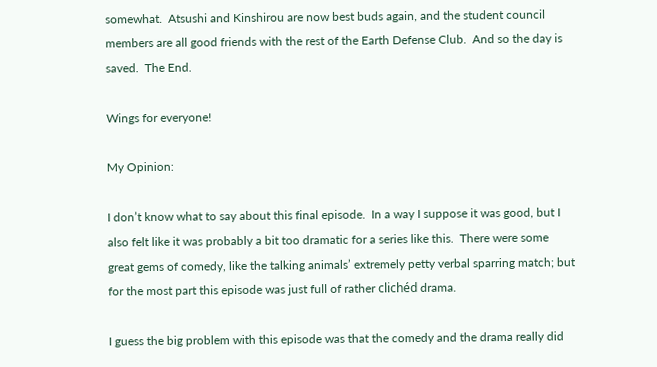somewhat.  Atsushi and Kinshirou are now best buds again, and the student council members are all good friends with the rest of the Earth Defense Club.  And so the day is saved.  The End.

Wings for everyone!

My Opinion:

I don’t know what to say about this final episode.  In a way I suppose it was good, but I also felt like it was probably a bit too dramatic for a series like this.  There were some great gems of comedy, like the talking animals’ extremely petty verbal sparring match; but for the most part this episode was just full of rather clichéd drama.

I guess the big problem with this episode was that the comedy and the drama really did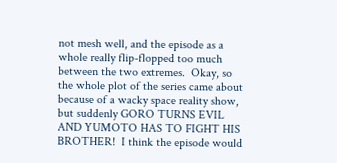not mesh well, and the episode as a whole really flip-flopped too much between the two extremes.  Okay, so the whole plot of the series came about because of a wacky space reality show, but suddenly GORO TURNS EVIL AND YUMOTO HAS TO FIGHT HIS BROTHER!  I think the episode would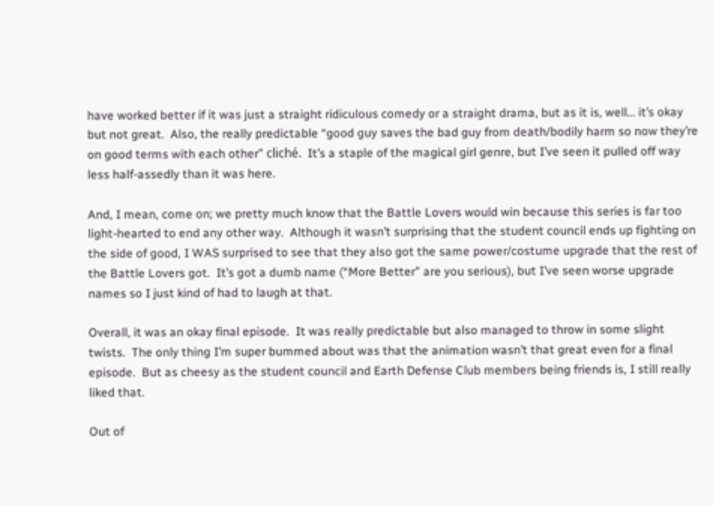have worked better if it was just a straight ridiculous comedy or a straight drama, but as it is, well… it’s okay but not great.  Also, the really predictable “good guy saves the bad guy from death/bodily harm so now they’re on good terms with each other” cliché.  It’s a staple of the magical girl genre, but I’ve seen it pulled off way less half-assedly than it was here.

And, I mean, come on; we pretty much know that the Battle Lovers would win because this series is far too light-hearted to end any other way.  Although it wasn’t surprising that the student council ends up fighting on the side of good, I WAS surprised to see that they also got the same power/costume upgrade that the rest of the Battle Lovers got.  It’s got a dumb name (“More Better” are you serious), but I’ve seen worse upgrade names so I just kind of had to laugh at that.

Overall, it was an okay final episode.  It was really predictable but also managed to throw in some slight twists.  The only thing I’m super bummed about was that the animation wasn’t that great even for a final episode.  But as cheesy as the student council and Earth Defense Club members being friends is, I still really liked that.

Out of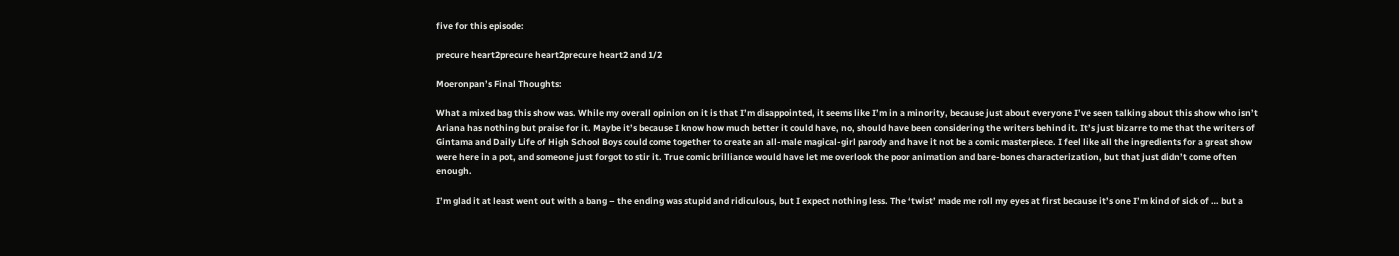five for this episode:

precure heart2precure heart2precure heart2 and 1/2

Moeronpan’s Final Thoughts:

What a mixed bag this show was. While my overall opinion on it is that I’m disappointed, it seems like I’m in a minority, because just about everyone I’ve seen talking about this show who isn’t Ariana has nothing but praise for it. Maybe it’s because I know how much better it could have, no, should have been considering the writers behind it. It’s just bizarre to me that the writers of Gintama and Daily Life of High School Boys could come together to create an all-male magical-girl parody and have it not be a comic masterpiece. I feel like all the ingredients for a great show were here in a pot, and someone just forgot to stir it. True comic brilliance would have let me overlook the poor animation and bare-bones characterization, but that just didn’t come often enough.

I’m glad it at least went out with a bang – the ending was stupid and ridiculous, but I expect nothing less. The ‘twist’ made me roll my eyes at first because it’s one I’m kind of sick of … but a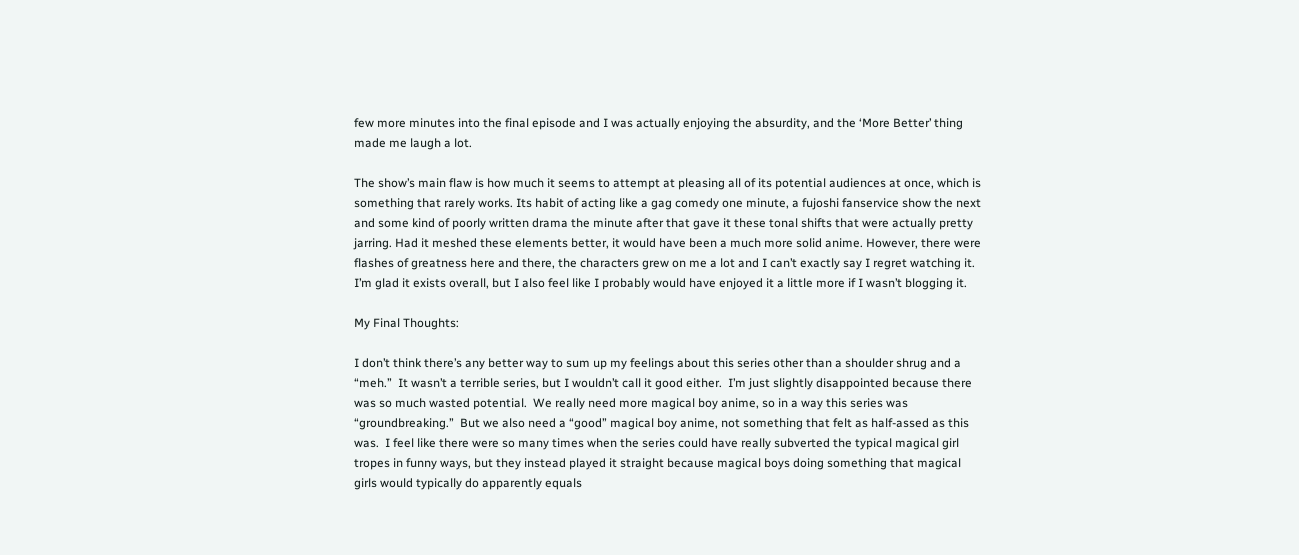few more minutes into the final episode and I was actually enjoying the absurdity, and the ‘More Better’ thing made me laugh a lot.

The show’s main flaw is how much it seems to attempt at pleasing all of its potential audiences at once, which is something that rarely works. Its habit of acting like a gag comedy one minute, a fujoshi fanservice show the next and some kind of poorly written drama the minute after that gave it these tonal shifts that were actually pretty jarring. Had it meshed these elements better, it would have been a much more solid anime. However, there were flashes of greatness here and there, the characters grew on me a lot and I can’t exactly say I regret watching it. I’m glad it exists overall, but I also feel like I probably would have enjoyed it a little more if I wasn’t blogging it.

My Final Thoughts:

I don’t think there’s any better way to sum up my feelings about this series other than a shoulder shrug and a “meh.”  It wasn’t a terrible series, but I wouldn’t call it good either.  I’m just slightly disappointed because there was so much wasted potential.  We really need more magical boy anime, so in a way this series was “groundbreaking.”  But we also need a “good” magical boy anime, not something that felt as half-assed as this was.  I feel like there were so many times when the series could have really subverted the typical magical girl tropes in funny ways, but they instead played it straight because magical boys doing something that magical girls would typically do apparently equals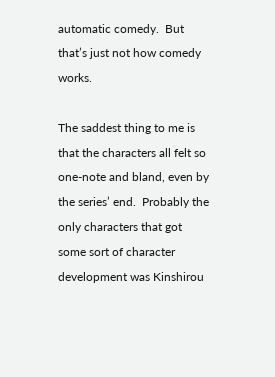automatic comedy.  But that’s just not how comedy works.

The saddest thing to me is that the characters all felt so one-note and bland, even by the series’ end.  Probably the only characters that got some sort of character development was Kinshirou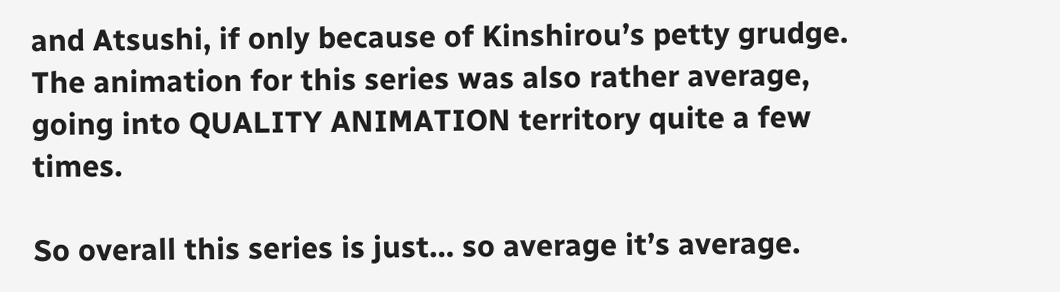and Atsushi, if only because of Kinshirou’s petty grudge.  The animation for this series was also rather average, going into QUALITY ANIMATION territory quite a few times.

So overall this series is just… so average it’s average.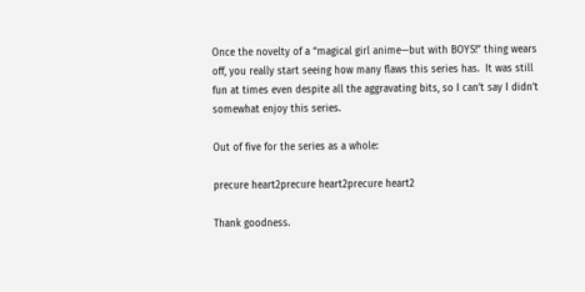Once the novelty of a “magical girl anime—but with BOYS!” thing wears off, you really start seeing how many flaws this series has.  It was still fun at times even despite all the aggravating bits, so I can’t say I didn’t somewhat enjoy this series.

Out of five for the series as a whole:

precure heart2precure heart2precure heart2

Thank goodness.